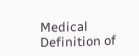Medical Definition of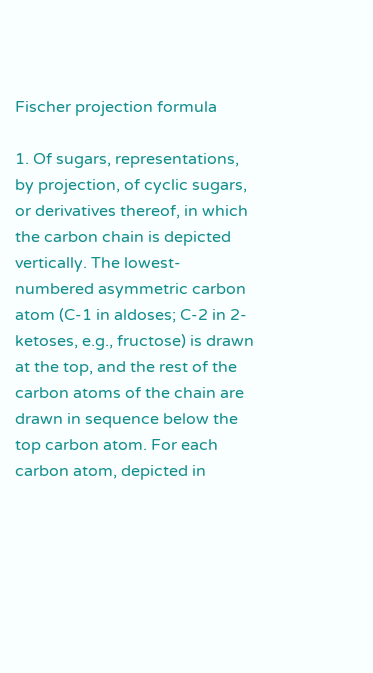Fischer projection formula

1. Of sugars, representations, by projection, of cyclic sugars, or derivatives thereof, in which the carbon chain is depicted vertically. The lowest-numbered asymmetric carbon atom (C-1 in aldoses; C-2 in 2-ketoses, e.g., fructose) is drawn at the top, and the rest of the carbon atoms of the chain are drawn in sequence below the top carbon atom. For each carbon atom, depicted in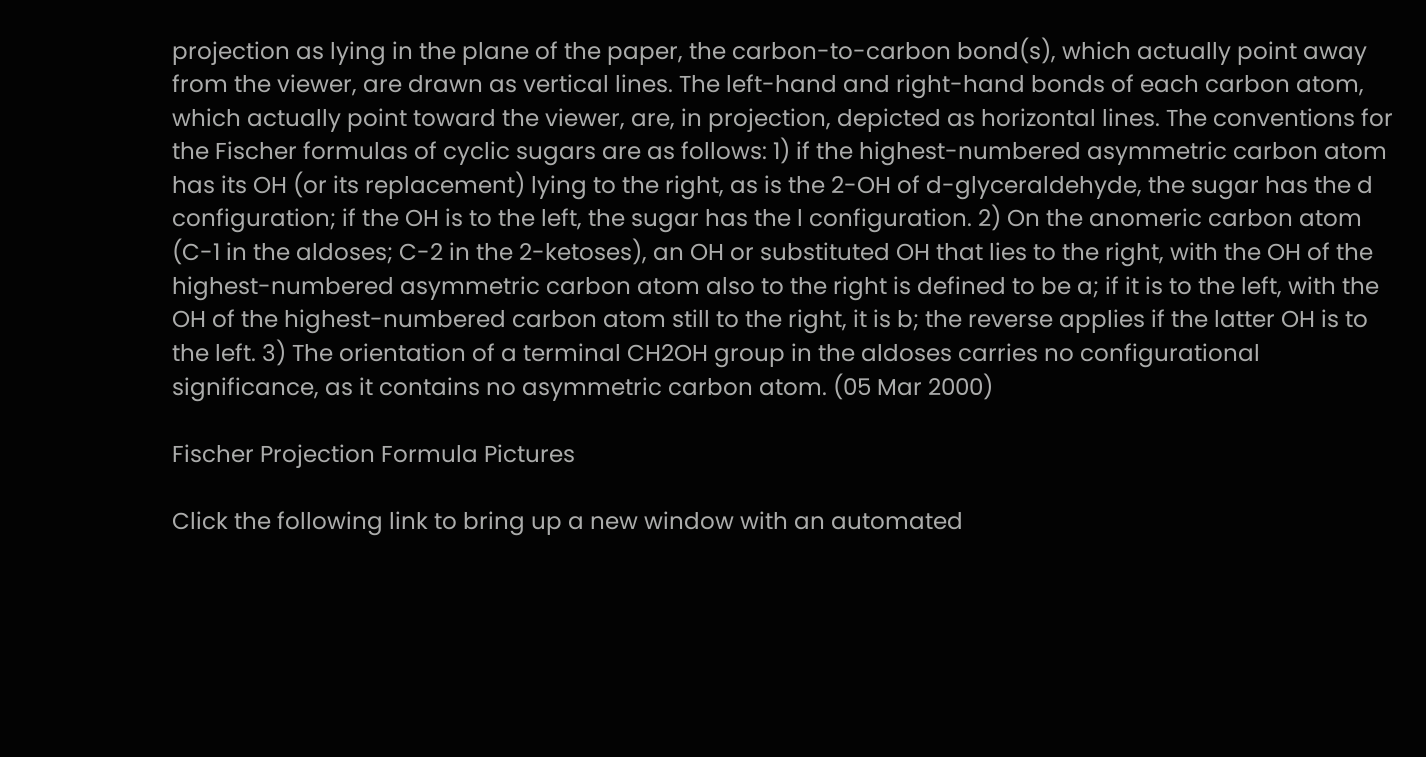projection as lying in the plane of the paper, the carbon-to-carbon bond(s), which actually point away from the viewer, are drawn as vertical lines. The left-hand and right-hand bonds of each carbon atom, which actually point toward the viewer, are, in projection, depicted as horizontal lines. The conventions for the Fischer formulas of cyclic sugars are as follows: 1) if the highest-numbered asymmetric carbon atom has its OH (or its replacement) lying to the right, as is the 2-OH of d-glyceraldehyde, the sugar has the d configuration; if the OH is to the left, the sugar has the l configuration. 2) On the anomeric carbon atom (C-1 in the aldoses; C-2 in the 2-ketoses), an OH or substituted OH that lies to the right, with the OH of the highest-numbered asymmetric carbon atom also to the right is defined to be a; if it is to the left, with the OH of the highest-numbered carbon atom still to the right, it is b; the reverse applies if the latter OH is to the left. 3) The orientation of a terminal CH2OH group in the aldoses carries no configurational significance, as it contains no asymmetric carbon atom. (05 Mar 2000)

Fischer Projection Formula Pictures

Click the following link to bring up a new window with an automated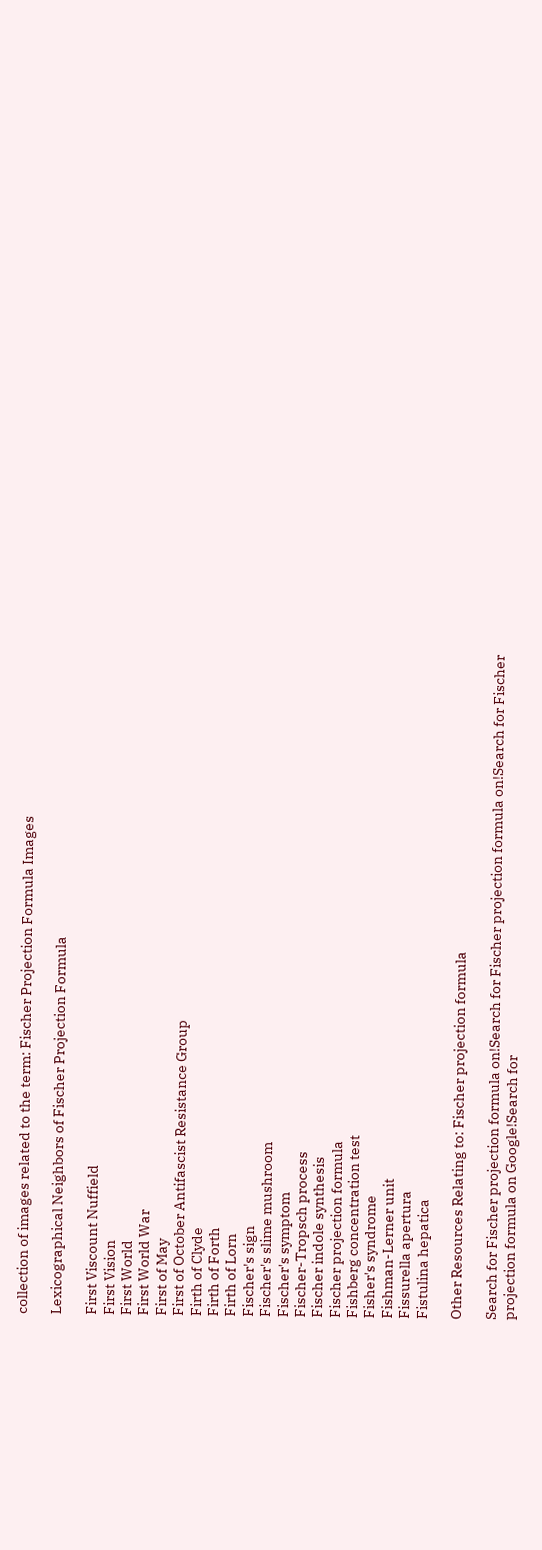collection of images related to the term: Fischer Projection Formula Images

Lexicographical Neighbors of Fischer Projection Formula

First Viscount Nuffield
First Vision
First World
First World War
First of May
First of October Antifascist Resistance Group
Firth of Clyde
Firth of Forth
Firth of Lorn
Fischer's sign
Fischer's slime mushroom
Fischer's symptom
Fischer-Tropsch process
Fischer indole synthesis
Fischer projection formula
Fishberg concentration test
Fisher's syndrome
Fishman-Lerner unit
Fissurella apertura
Fistulina hepatica

Other Resources Relating to: Fischer projection formula

Search for Fischer projection formula on!Search for Fischer projection formula on!Search for Fischer projection formula on Google!Search for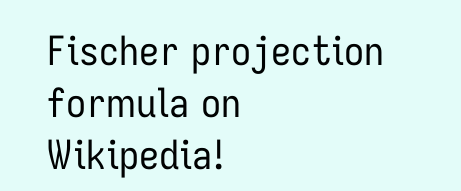Fischer projection formula on Wikipedia!